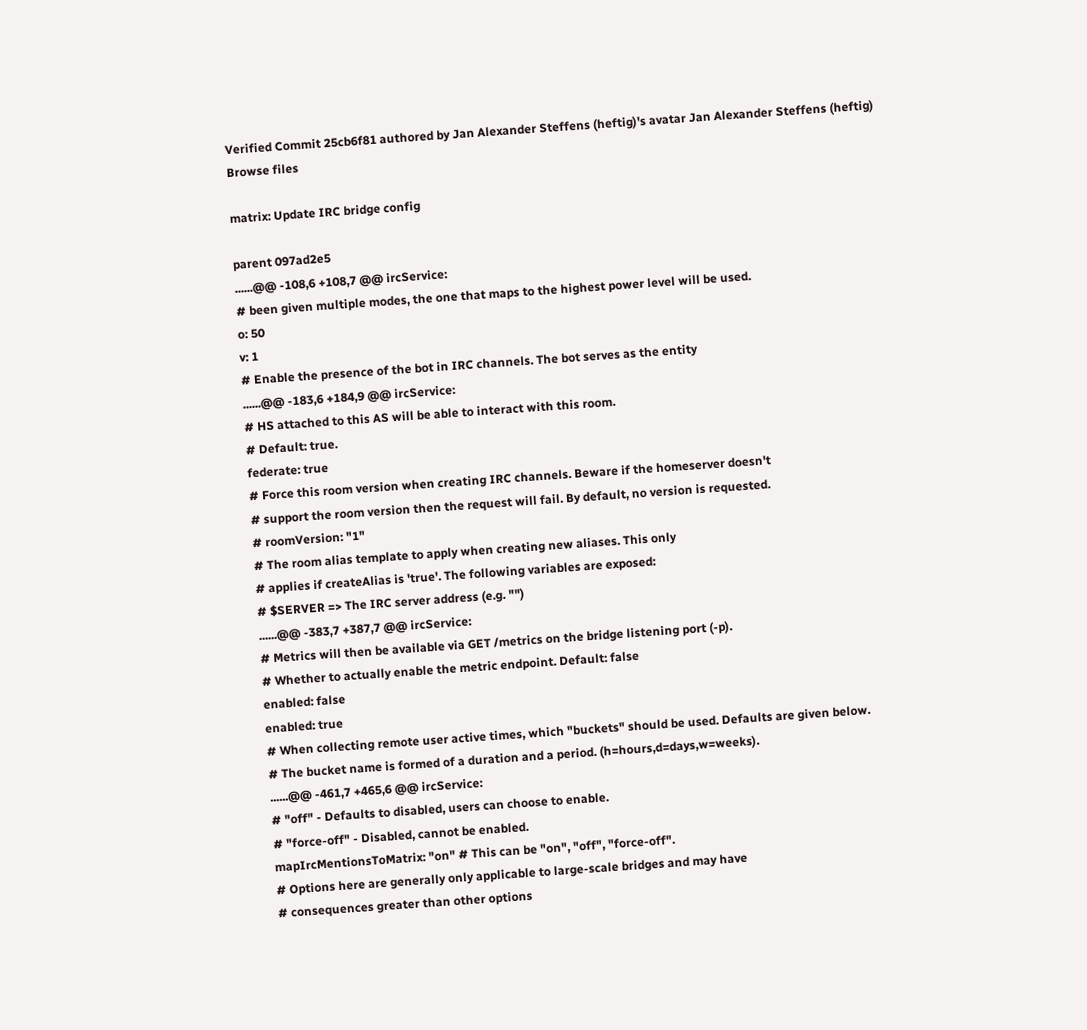Verified Commit 25cb6f81 authored by Jan Alexander Steffens (heftig)'s avatar Jan Alexander Steffens (heftig)
Browse files

matrix: Update IRC bridge config

parent 097ad2e5
......@@ -108,6 +108,7 @@ ircService:
# been given multiple modes, the one that maps to the highest power level will be used.
o: 50
v: 1
# Enable the presence of the bot in IRC channels. The bot serves as the entity
......@@ -183,6 +184,9 @@ ircService:
# HS attached to this AS will be able to interact with this room.
# Default: true.
federate: true
# Force this room version when creating IRC channels. Beware if the homeserver doesn't
# support the room version then the request will fail. By default, no version is requested.
# roomVersion: "1"
# The room alias template to apply when creating new aliases. This only
# applies if createAlias is 'true'. The following variables are exposed:
# $SERVER => The IRC server address (e.g. "")
......@@ -383,7 +387,7 @@ ircService:
# Metrics will then be available via GET /metrics on the bridge listening port (-p).
# Whether to actually enable the metric endpoint. Default: false
enabled: false
enabled: true
# When collecting remote user active times, which "buckets" should be used. Defaults are given below.
# The bucket name is formed of a duration and a period. (h=hours,d=days,w=weeks).
......@@ -461,7 +465,6 @@ ircService:
# "off" - Defaults to disabled, users can choose to enable.
# "force-off" - Disabled, cannot be enabled.
mapIrcMentionsToMatrix: "on" # This can be "on", "off", "force-off".
# Options here are generally only applicable to large-scale bridges and may have
# consequences greater than other options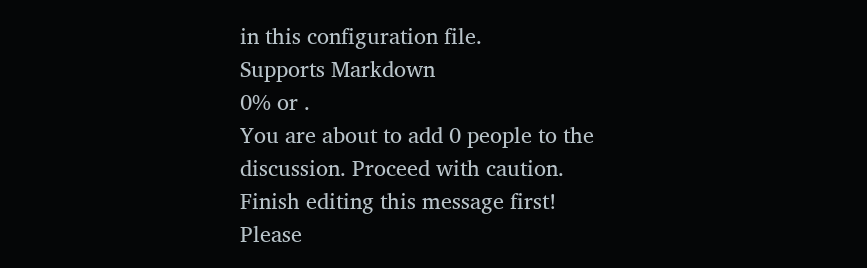in this configuration file.
Supports Markdown
0% or .
You are about to add 0 people to the discussion. Proceed with caution.
Finish editing this message first!
Please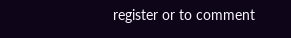register or to comment